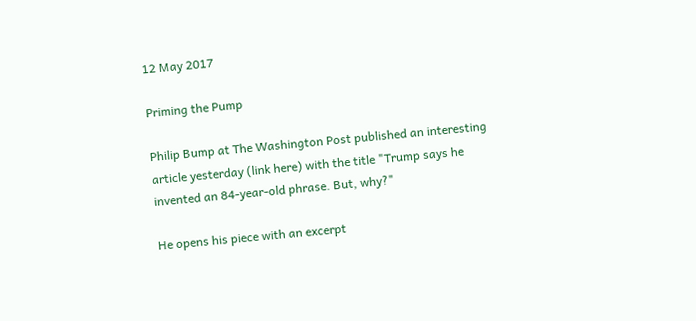12 May 2017

Priming the Pump

Philip Bump at The Washington Post published an interesting article yesterday (link here) with the title "Trump says he invented an 84-year-old phrase. But, why?"

He opens his piece with an excerpt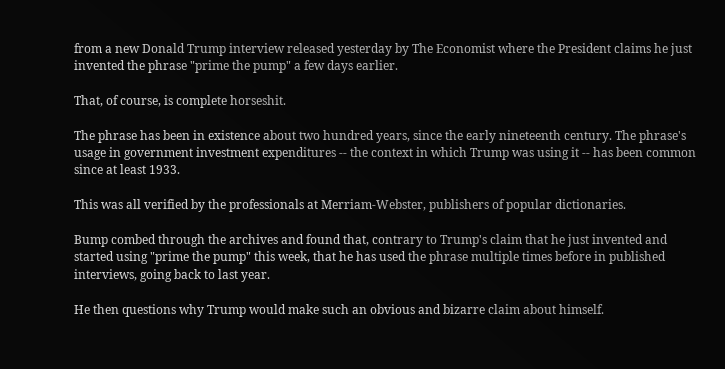from a new Donald Trump interview released yesterday by The Economist where the President claims he just invented the phrase "prime the pump" a few days earlier.

That, of course, is complete horseshit.

The phrase has been in existence about two hundred years, since the early nineteenth century. The phrase's usage in government investment expenditures -- the context in which Trump was using it -- has been common since at least 1933.

This was all verified by the professionals at Merriam-Webster, publishers of popular dictionaries.

Bump combed through the archives and found that, contrary to Trump's claim that he just invented and started using "prime the pump" this week, that he has used the phrase multiple times before in published interviews, going back to last year.

He then questions why Trump would make such an obvious and bizarre claim about himself.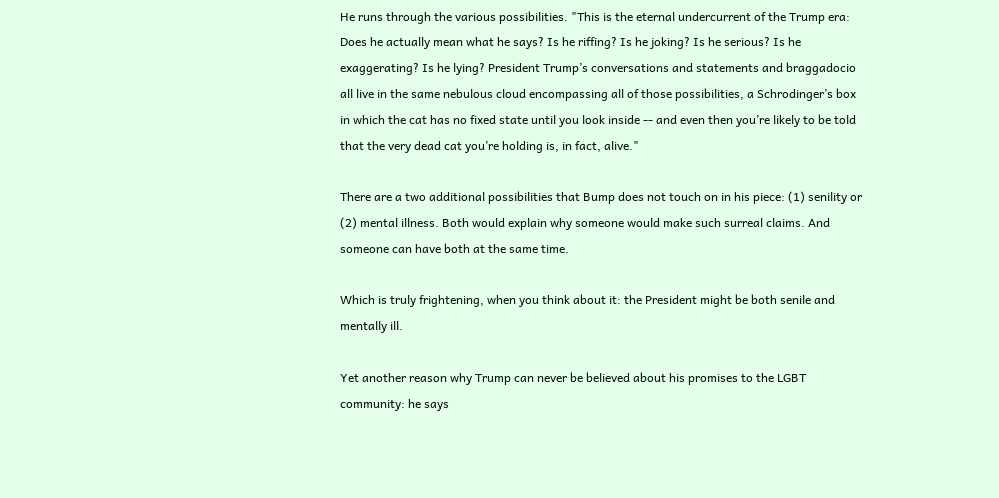He runs through the various possibilities. "This is the eternal undercurrent of the Trump era: Does he actually mean what he says? Is he riffing? Is he joking? Is he serious? Is he exaggerating? Is he lying? President Trump’s conversations and statements and braggadocio all live in the same nebulous cloud encompassing all of those possibilities, a Schrodinger’s box in which the cat has no fixed state until you look inside -- and even then you’re likely to be told that the very dead cat you’re holding is, in fact, alive."

There are a two additional possibilities that Bump does not touch on in his piece: (1) senility or (2) mental illness. Both would explain why someone would make such surreal claims. And someone can have both at the same time.

Which is truly frightening, when you think about it: the President might be both senile and mentally ill.

Yet another reason why Trump can never be believed about his promises to the LGBT community: he says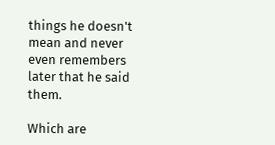things he doesn't mean and never even remembers later that he said them.

Which are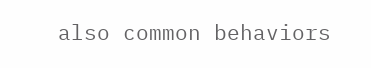also common behaviors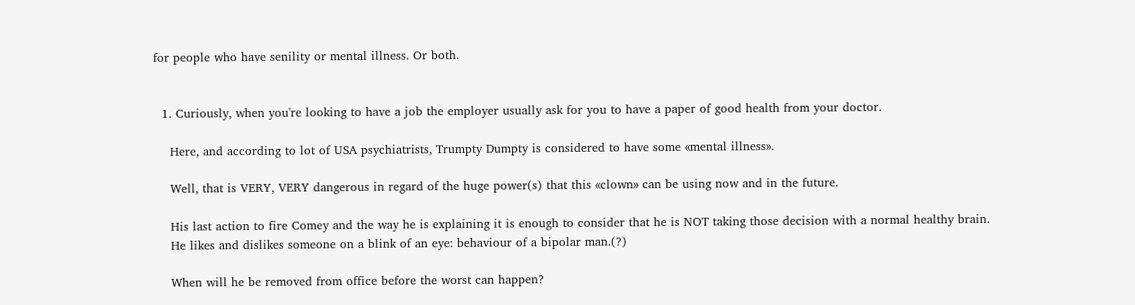for people who have senility or mental illness. Or both.


  1. Curiously, when you're looking to have a job the employer usually ask for you to have a paper of good health from your doctor.

    Here, and according to lot of USA psychiatrists, Trumpty Dumpty is considered to have some «mental illness».

    Well, that is VERY, VERY dangerous in regard of the huge power(s) that this «clown» can be using now and in the future.

    His last action to fire Comey and the way he is explaining it is enough to consider that he is NOT taking those decision with a normal healthy brain.
    He likes and dislikes someone on a blink of an eye: behaviour of a bipolar man.(?)

    When will he be removed from office before the worst can happen?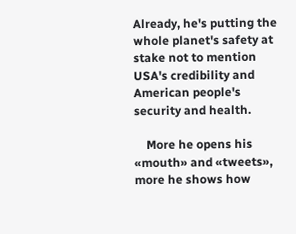Already, he's putting the whole planet's safety at stake not to mention USA's credibility and American people's security and health.

    More he opens his «mouth» and «tweets», more he shows how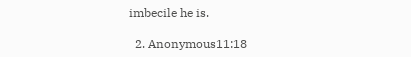imbecile he is.

  2. Anonymous11:18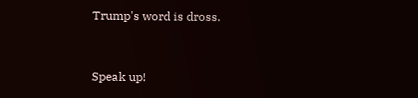Trump's word is dross.


Speak up!